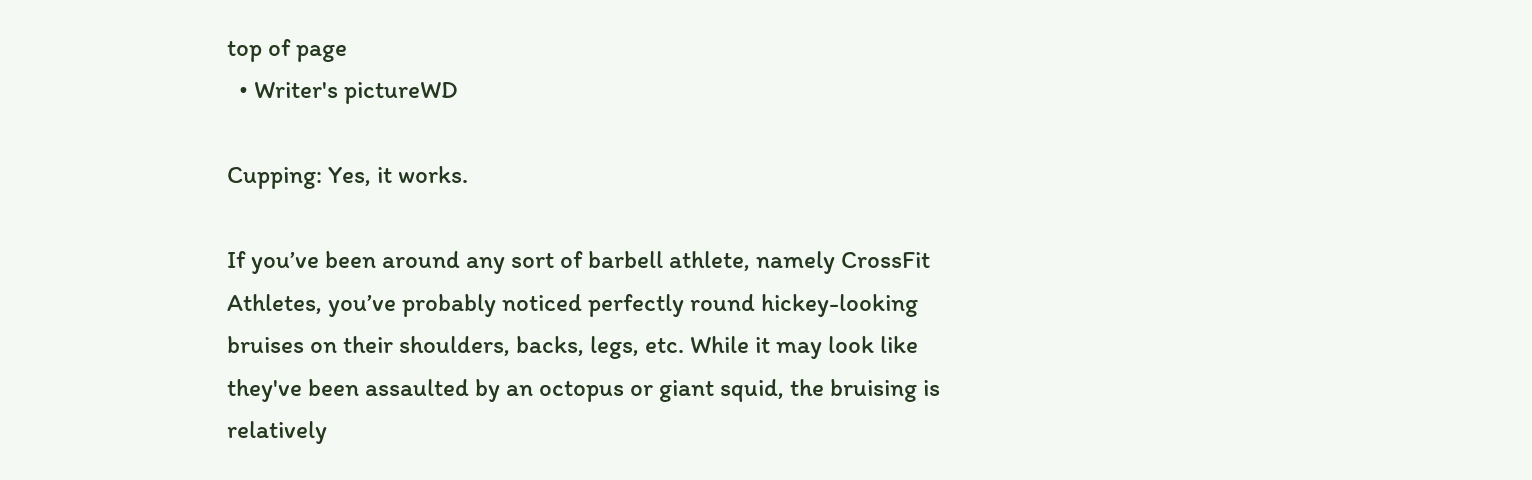top of page
  • Writer's pictureWD

Cupping: Yes, it works.

If you’ve been around any sort of barbell athlete, namely CrossFit Athletes, you’ve probably noticed perfectly round hickey-looking bruises on their shoulders, backs, legs, etc. While it may look like they've been assaulted by an octopus or giant squid, the bruising is relatively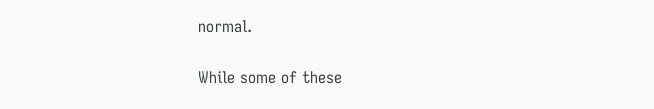normal.

While some of these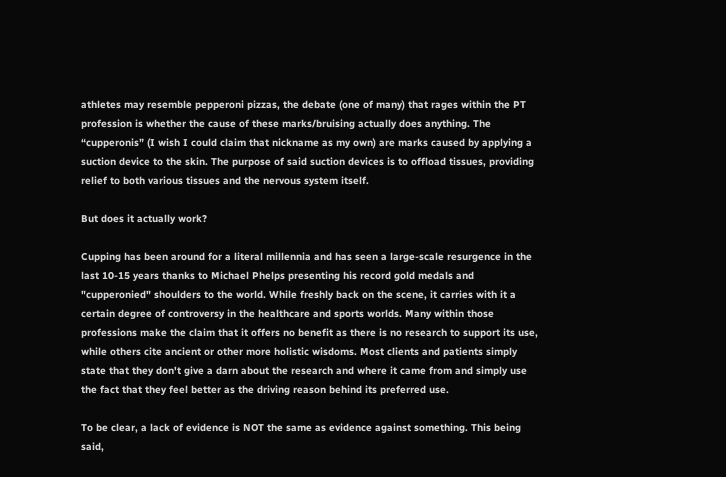athletes may resemble pepperoni pizzas, the debate (one of many) that rages within the PT profession is whether the cause of these marks/bruising actually does anything. The “cupperonis” (I wish I could claim that nickname as my own) are marks caused by applying a suction device to the skin. The purpose of said suction devices is to offload tissues, providing relief to both various tissues and the nervous system itself.

But does it actually work?

Cupping has been around for a literal millennia and has seen a large-scale resurgence in the last 10-15 years thanks to Michael Phelps presenting his record gold medals and "cupperonied" shoulders to the world. While freshly back on the scene, it carries with it a certain degree of controversy in the healthcare and sports worlds. Many within those professions make the claim that it offers no benefit as there is no research to support its use, while others cite ancient or other more holistic wisdoms. Most clients and patients simply state that they don't give a darn about the research and where it came from and simply use the fact that they feel better as the driving reason behind its preferred use.

To be clear, a lack of evidence is NOT the same as evidence against something. This being said,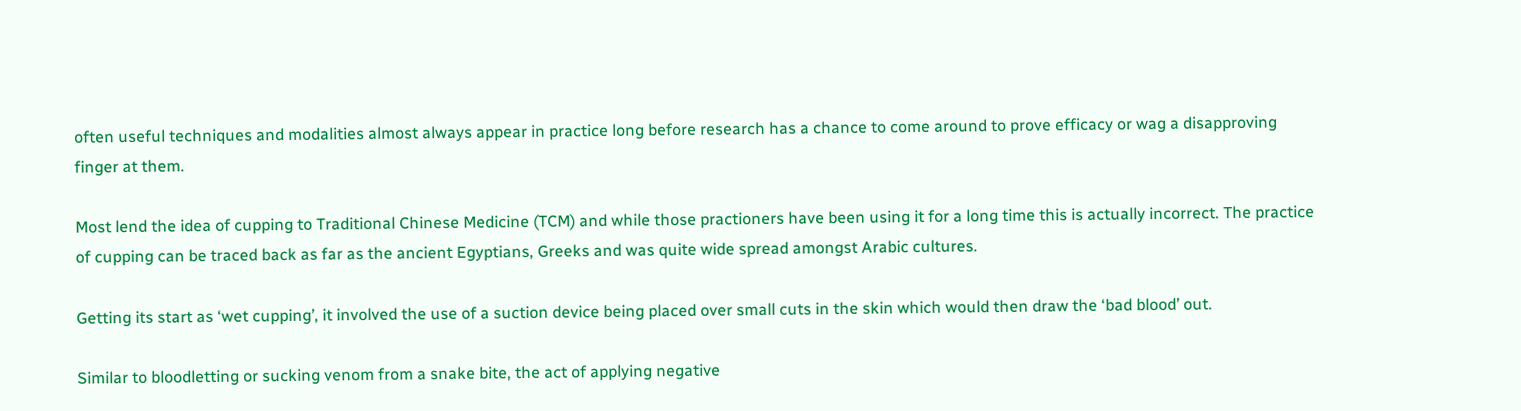often useful techniques and modalities almost always appear in practice long before research has a chance to come around to prove efficacy or wag a disapproving finger at them.

Most lend the idea of cupping to Traditional Chinese Medicine (TCM) and while those practioners have been using it for a long time this is actually incorrect. The practice of cupping can be traced back as far as the ancient Egyptians, Greeks and was quite wide spread amongst Arabic cultures.

Getting its start as ‘wet cupping’, it involved the use of a suction device being placed over small cuts in the skin which would then draw the ‘bad blood’ out.

Similar to bloodletting or sucking venom from a snake bite, the act of applying negative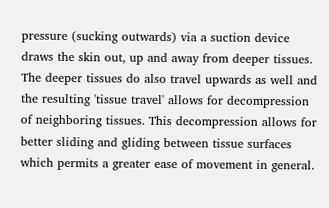pressure (sucking outwards) via a suction device draws the skin out, up and away from deeper tissues. The deeper tissues do also travel upwards as well and the resulting 'tissue travel' allows for decompression of neighboring tissues. This decompression allows for better sliding and gliding between tissue surfaces which permits a greater ease of movement in general.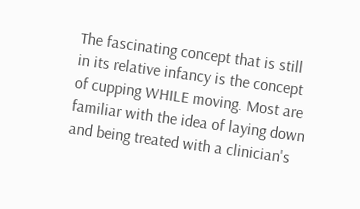The fascinating concept that is still in its relative infancy is the concept of cupping WHILE moving. Most are familiar with the idea of laying down and being treated with a clinician's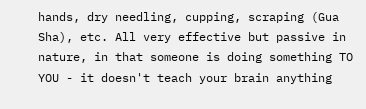hands, dry needling, cupping, scraping (Gua Sha), etc. All very effective but passive in nature, in that someone is doing something TO YOU - it doesn't teach your brain anything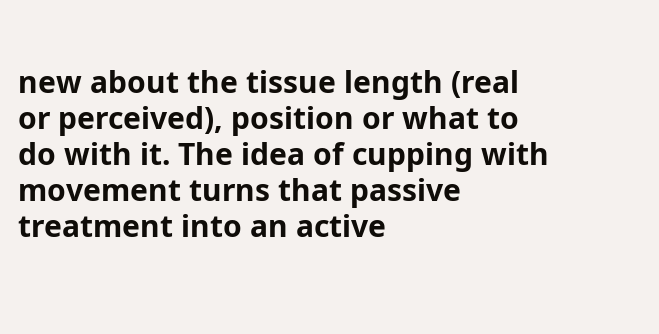new about the tissue length (real or perceived), position or what to do with it. The idea of cupping with movement turns that passive treatment into an active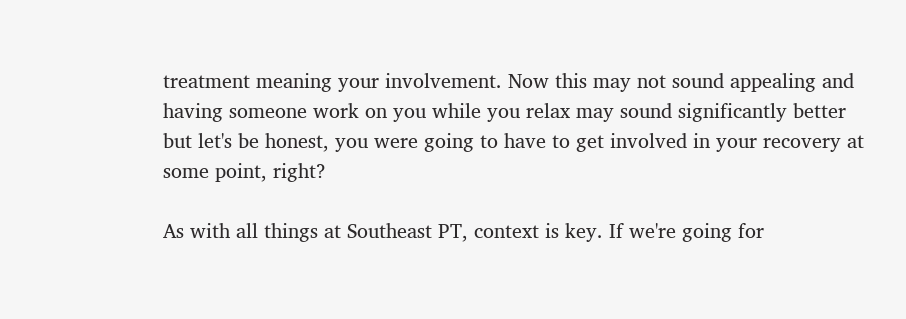treatment meaning your involvement. Now this may not sound appealing and having someone work on you while you relax may sound significantly better but let's be honest, you were going to have to get involved in your recovery at some point, right?

As with all things at Southeast PT, context is key. If we're going for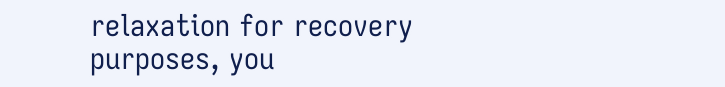relaxation for recovery purposes, you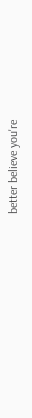better believe you're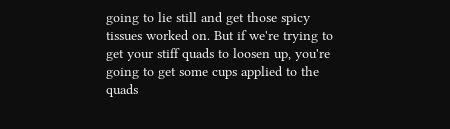going to lie still and get those spicy tissues worked on. But if we're trying to get your stiff quads to loosen up, you're going to get some cups applied to the quads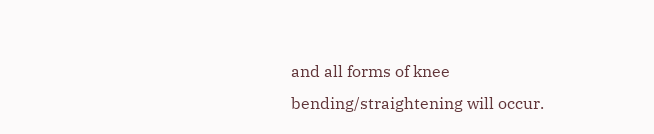and all forms of knee bending/straightening will occur.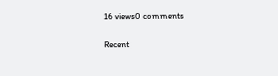16 views0 comments

Recent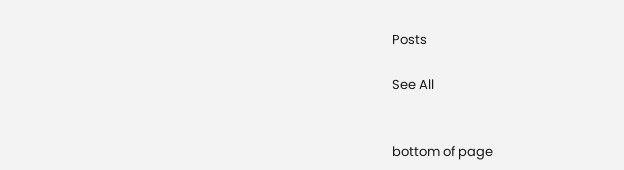Posts

See All


bottom of page